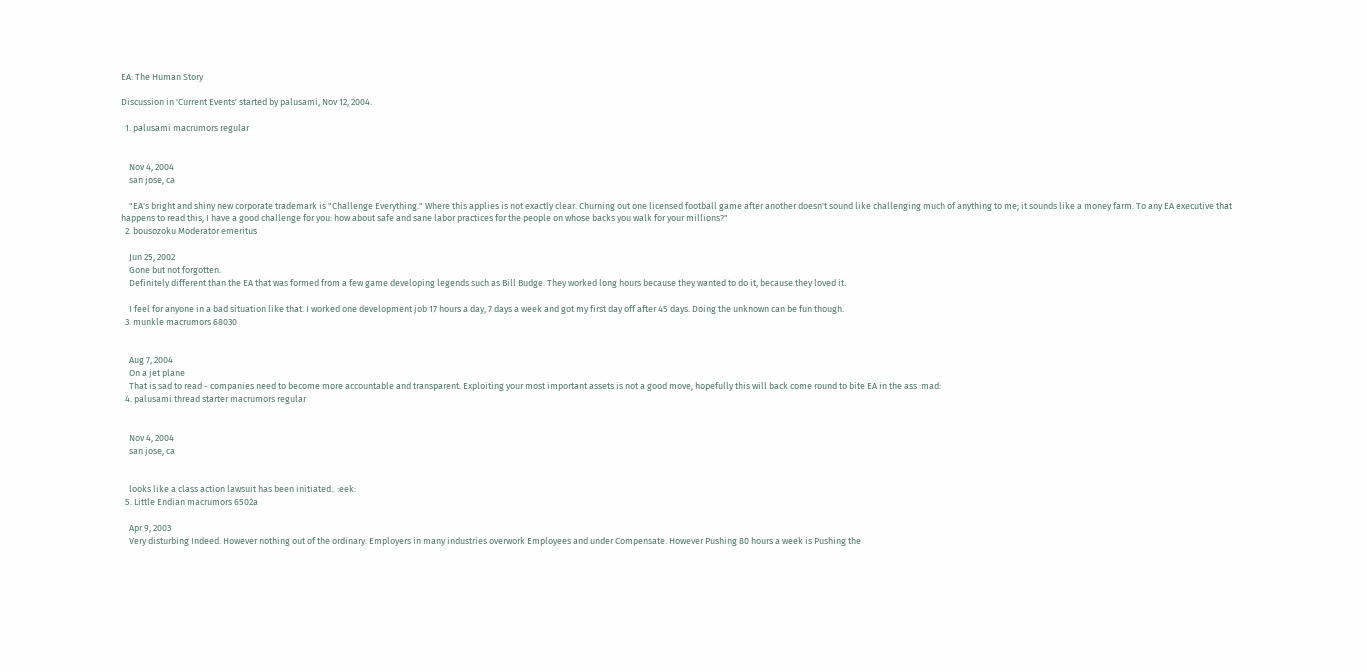EA: The Human Story

Discussion in 'Current Events' started by palusami, Nov 12, 2004.

  1. palusami macrumors regular


    Nov 4, 2004
    san jose, ca

    "EA's bright and shiny new corporate trademark is "Challenge Everything." Where this applies is not exactly clear. Churning out one licensed football game after another doesn't sound like challenging much of anything to me; it sounds like a money farm. To any EA executive that happens to read this, I have a good challenge for you: how about safe and sane labor practices for the people on whose backs you walk for your millions?"
  2. bousozoku Moderator emeritus

    Jun 25, 2002
    Gone but not forgotten.
    Definitely different than the EA that was formed from a few game developing legends such as Bill Budge. They worked long hours because they wanted to do it, because they loved it.

    I feel for anyone in a bad situation like that. I worked one development job 17 hours a day, 7 days a week and got my first day off after 45 days. Doing the unknown can be fun though.
  3. munkle macrumors 68030


    Aug 7, 2004
    On a jet plane
    That is sad to read - companies need to become more accountable and transparent. Exploiting your most important assets is not a good move, hopefully this will back come round to bite EA in the ass :mad:
  4. palusami thread starter macrumors regular


    Nov 4, 2004
    san jose, ca


    looks like a class action lawsuit has been initiated.. :eek:
  5. Little Endian macrumors 6502a

    Apr 9, 2003
    Very disturbing Indeed. However nothing out of the ordinary. Employers in many industries overwork Employees and under Compensate. However Pushing 80 hours a week is Pushing the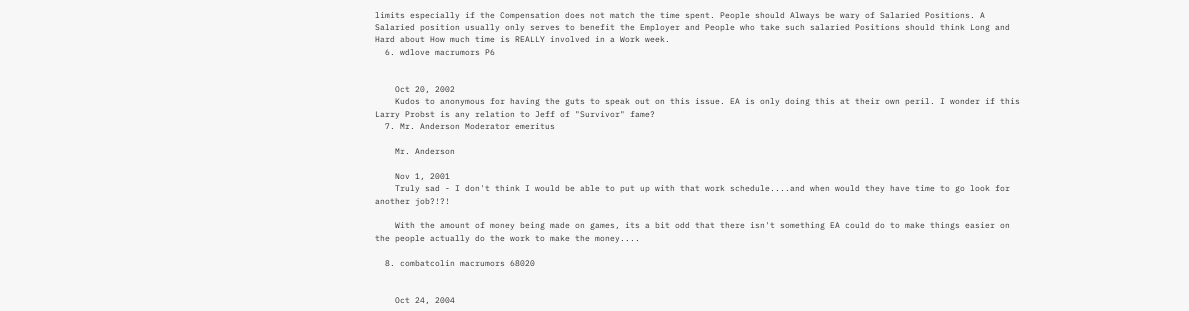limits especially if the Compensation does not match the time spent. People should Always be wary of Salaried Positions. A Salaried position usually only serves to benefit the Employer and People who take such salaried Positions should think Long and Hard about How much time is REALLY involved in a Work week.
  6. wdlove macrumors P6


    Oct 20, 2002
    Kudos to anonymous for having the guts to speak out on this issue. EA is only doing this at their own peril. I wonder if this Larry Probst is any relation to Jeff of "Survivor" fame?
  7. Mr. Anderson Moderator emeritus

    Mr. Anderson

    Nov 1, 2001
    Truly sad - I don't think I would be able to put up with that work schedule....and when would they have time to go look for another job?!?!

    With the amount of money being made on games, its a bit odd that there isn't something EA could do to make things easier on the people actually do the work to make the money....

  8. combatcolin macrumors 68020


    Oct 24, 2004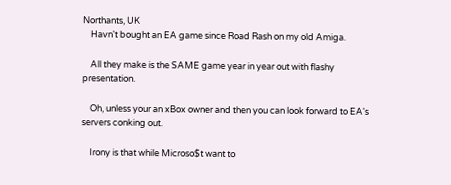Northants, UK
    Havn't bought an EA game since Road Rash on my old Amiga.

    All they make is the SAME game year in year out with flashy presentation.

    Oh, unless your an xBox owner and then you can look forward to EA's servers conking out.

    Irony is that while Microso$t want to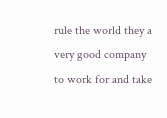rule the world they a very good company to work for and take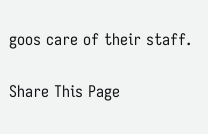goos care of their staff.

Share This Page